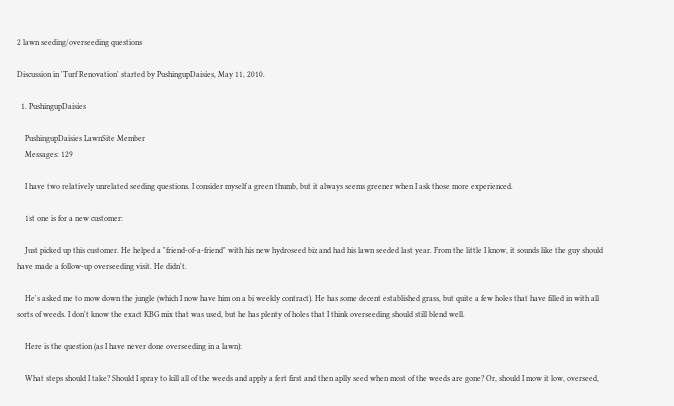2 lawn seeding/overseeding questions

Discussion in 'Turf Renovation' started by PushingupDaisies, May 11, 2010.

  1. PushingupDaisies

    PushingupDaisies LawnSite Member
    Messages: 129

    I have two relatively unrelated seeding questions. I consider myself a green thumb, but it always seems greener when I ask those more experienced.

    1st one is for a new customer:

    Just picked up this customer. He helped a "friend-of-a-friend" with his new hydroseed biz and had his lawn seeded last year. From the little I know, it sounds like the guy should have made a follow-up overseeding visit. He didn't.

    He's asked me to mow down the jungle (which I now have him on a bi weekly contract). He has some decent established grass, but quite a few holes that have filled in with all sorts of weeds. I don't know the exact KBG mix that was used, but he has plenty of holes that I think overseeding should still blend well.

    Here is the question (as I have never done overseeding in a lawn):

    What steps should I take? Should I spray to kill all of the weeds and apply a fert first and then aplly seed when most of the weeds are gone? Or, should I mow it low, overseed,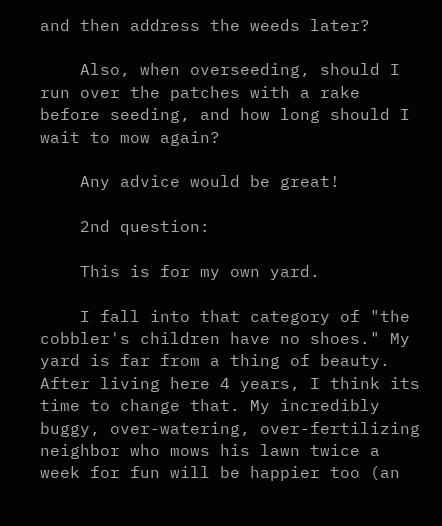and then address the weeds later?

    Also, when overseeding, should I run over the patches with a rake before seeding, and how long should I wait to mow again?

    Any advice would be great!

    2nd question:

    This is for my own yard.

    I fall into that category of "the cobbler's children have no shoes." My yard is far from a thing of beauty. After living here 4 years, I think its time to change that. My incredibly buggy, over-watering, over-fertilizing neighbor who mows his lawn twice a week for fun will be happier too (an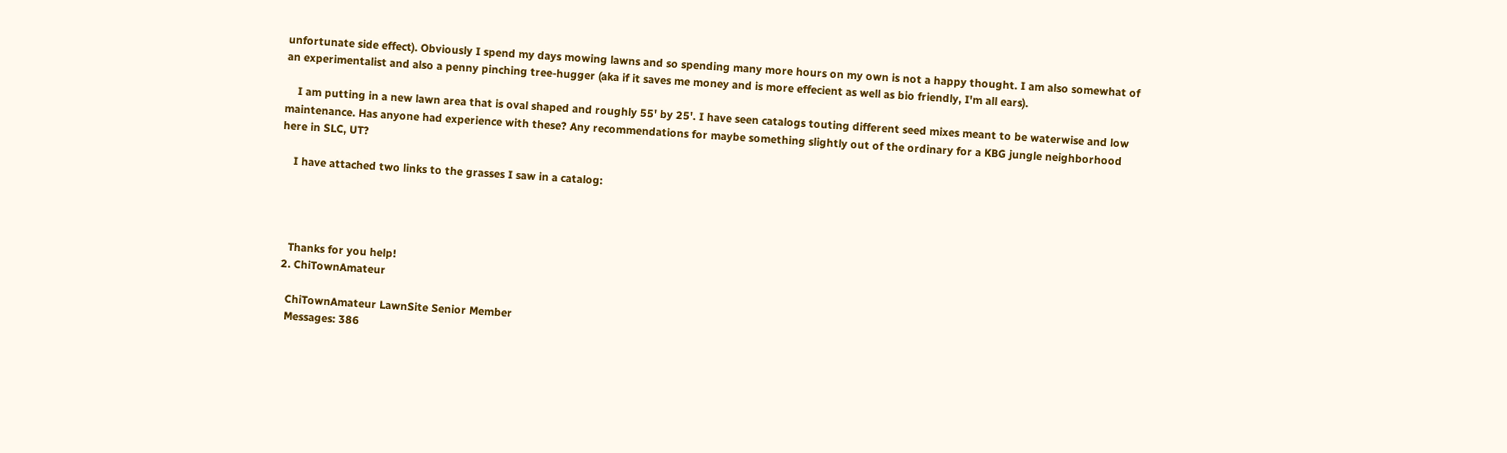unfortunate side effect). Obviously I spend my days mowing lawns and so spending many more hours on my own is not a happy thought. I am also somewhat of an experimentalist and also a penny pinching tree-hugger (aka if it saves me money and is more effecient as well as bio friendly, I'm all ears).

    I am putting in a new lawn area that is oval shaped and roughly 55' by 25'. I have seen catalogs touting different seed mixes meant to be waterwise and low maintenance. Has anyone had experience with these? Any recommendations for maybe something slightly out of the ordinary for a KBG jungle neighborhood here in SLC, UT?

    I have attached two links to the grasses I saw in a catalog:




    Thanks for you help!
  2. ChiTownAmateur

    ChiTownAmateur LawnSite Senior Member
    Messages: 386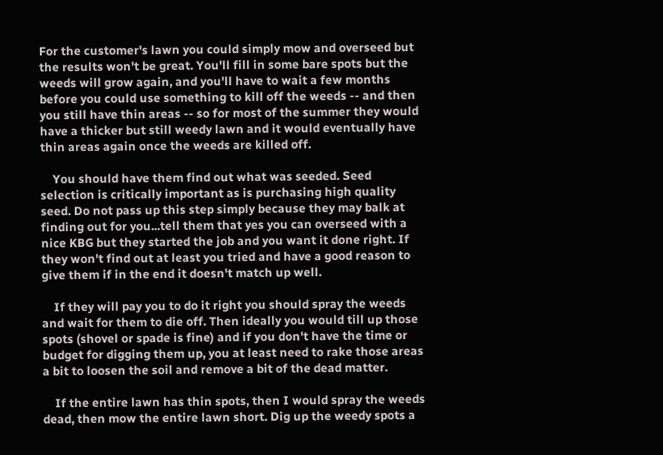For the customer's lawn you could simply mow and overseed but the results won't be great. You'll fill in some bare spots but the weeds will grow again, and you'll have to wait a few months before you could use something to kill off the weeds -- and then you still have thin areas -- so for most of the summer they would have a thicker but still weedy lawn and it would eventually have thin areas again once the weeds are killed off.

    You should have them find out what was seeded. Seed selection is critically important as is purchasing high quality seed. Do not pass up this step simply because they may balk at finding out for you...tell them that yes you can overseed with a nice KBG but they started the job and you want it done right. If they won't find out at least you tried and have a good reason to give them if in the end it doesn't match up well.

    If they will pay you to do it right you should spray the weeds and wait for them to die off. Then ideally you would till up those spots (shovel or spade is fine) and if you don't have the time or budget for digging them up, you at least need to rake those areas a bit to loosen the soil and remove a bit of the dead matter.

    If the entire lawn has thin spots, then I would spray the weeds dead, then mow the entire lawn short. Dig up the weedy spots a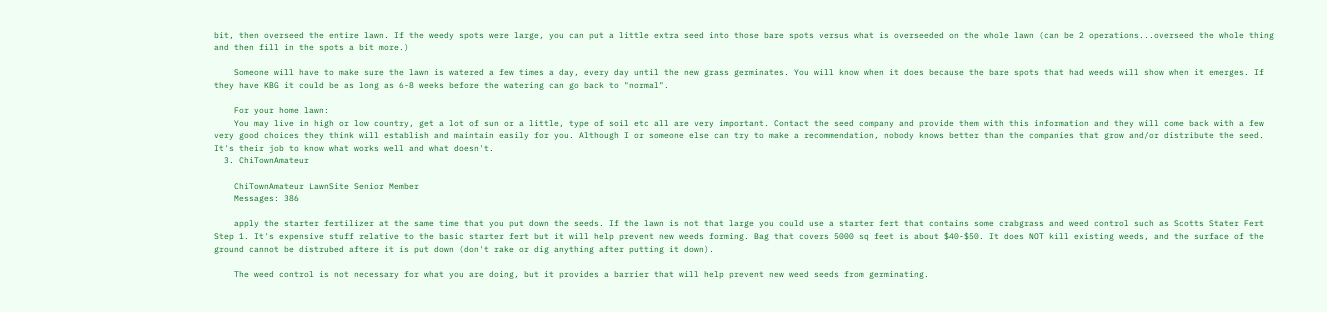bit, then overseed the entire lawn. If the weedy spots were large, you can put a little extra seed into those bare spots versus what is overseeded on the whole lawn (can be 2 operations...overseed the whole thing and then fill in the spots a bit more.)

    Someone will have to make sure the lawn is watered a few times a day, every day until the new grass germinates. You will know when it does because the bare spots that had weeds will show when it emerges. If they have KBG it could be as long as 6-8 weeks before the watering can go back to "normal".

    For your home lawn:
    You may live in high or low country, get a lot of sun or a little, type of soil etc all are very important. Contact the seed company and provide them with this information and they will come back with a few very good choices they think will establish and maintain easily for you. Although I or someone else can try to make a recommendation, nobody knows better than the companies that grow and/or distribute the seed. It's their job to know what works well and what doesn't.
  3. ChiTownAmateur

    ChiTownAmateur LawnSite Senior Member
    Messages: 386

    apply the starter fertilizer at the same time that you put down the seeds. If the lawn is not that large you could use a starter fert that contains some crabgrass and weed control such as Scotts Stater Fert Step 1. It's expensive stuff relative to the basic starter fert but it will help prevent new weeds forming. Bag that covers 5000 sq feet is about $40-$50. It does NOT kill existing weeds, and the surface of the ground cannot be distrubed aftere it is put down (don't rake or dig anything after putting it down).

    The weed control is not necessary for what you are doing, but it provides a barrier that will help prevent new weed seeds from germinating.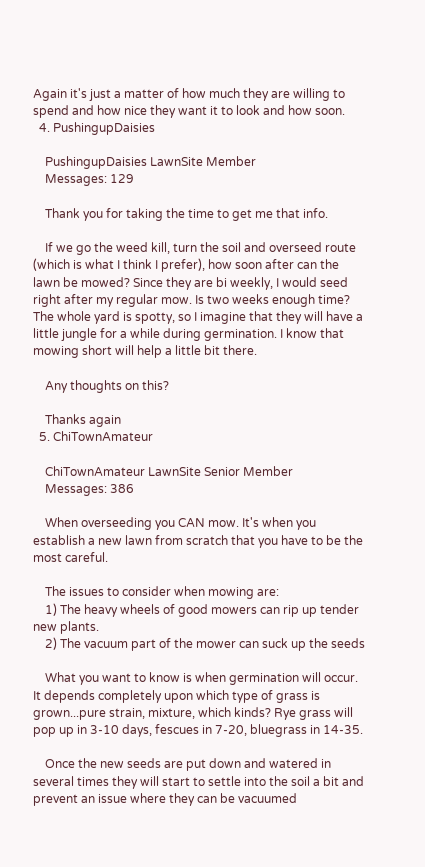Again it's just a matter of how much they are willing to spend and how nice they want it to look and how soon.
  4. PushingupDaisies

    PushingupDaisies LawnSite Member
    Messages: 129

    Thank you for taking the time to get me that info.

    If we go the weed kill, turn the soil and overseed route (which is what I think I prefer), how soon after can the lawn be mowed? Since they are bi weekly, I would seed right after my regular mow. Is two weeks enough time? The whole yard is spotty, so I imagine that they will have a little jungle for a while during germination. I know that mowing short will help a little bit there.

    Any thoughts on this?

    Thanks again
  5. ChiTownAmateur

    ChiTownAmateur LawnSite Senior Member
    Messages: 386

    When overseeding you CAN mow. It's when you establish a new lawn from scratch that you have to be the most careful.

    The issues to consider when mowing are:
    1) The heavy wheels of good mowers can rip up tender new plants.
    2) The vacuum part of the mower can suck up the seeds

    What you want to know is when germination will occur. It depends completely upon which type of grass is grown...pure strain, mixture, which kinds? Rye grass will pop up in 3-10 days, fescues in 7-20, bluegrass in 14-35.

    Once the new seeds are put down and watered in several times they will start to settle into the soil a bit and prevent an issue where they can be vacuumed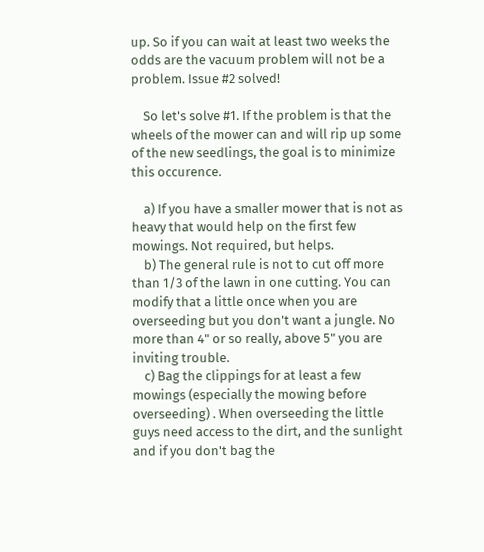up. So if you can wait at least two weeks the odds are the vacuum problem will not be a problem. Issue #2 solved!

    So let's solve #1. If the problem is that the wheels of the mower can and will rip up some of the new seedlings, the goal is to minimize this occurence.

    a) If you have a smaller mower that is not as heavy that would help on the first few mowings. Not required, but helps.
    b) The general rule is not to cut off more than 1/3 of the lawn in one cutting. You can modify that a little once when you are overseeding but you don't want a jungle. No more than 4" or so really, above 5" you are inviting trouble.
    c) Bag the clippings for at least a few mowings (especially the mowing before overseeding) . When overseeding the little guys need access to the dirt, and the sunlight and if you don't bag the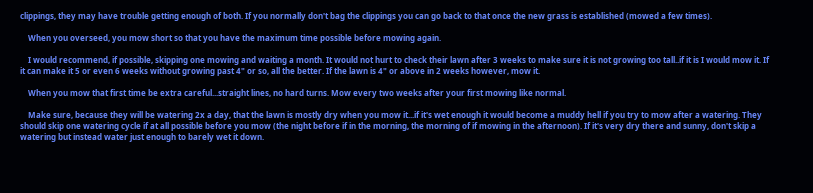clippings, they may have trouble getting enough of both. If you normally don't bag the clippings you can go back to that once the new grass is established (mowed a few times).

    When you overseed, you mow short so that you have the maximum time possible before mowing again.

    I would recommend, if possible, skipping one mowing and waiting a month. It would not hurt to check their lawn after 3 weeks to make sure it is not growing too tall..if it is I would mow it. If it can make it 5 or even 6 weeks without growing past 4" or so, all the better. If the lawn is 4" or above in 2 weeks however, mow it.

    When you mow that first time be extra careful...straight lines, no hard turns. Mow every two weeks after your first mowing like normal.

    Make sure, because they will be watering 2x a day, that the lawn is mostly dry when you mow it...if it's wet enough it would become a muddy hell if you try to mow after a watering. They should skip one watering cycle if at all possible before you mow (the night before if in the morning, the morning of if mowing in the afternoon). If it's very dry there and sunny, don't skip a watering but instead water just enough to barely wet it down.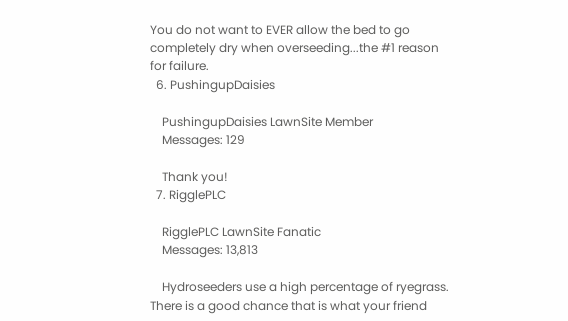You do not want to EVER allow the bed to go completely dry when overseeding...the #1 reason for failure.
  6. PushingupDaisies

    PushingupDaisies LawnSite Member
    Messages: 129

    Thank you!
  7. RigglePLC

    RigglePLC LawnSite Fanatic
    Messages: 13,813

    Hydroseeders use a high percentage of ryegrass. There is a good chance that is what your friend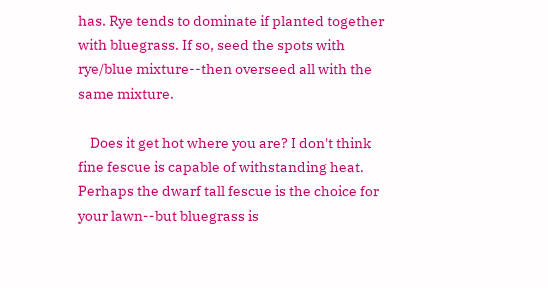has. Rye tends to dominate if planted together with bluegrass. If so, seed the spots with rye/blue mixture--then overseed all with the same mixture.

    Does it get hot where you are? I don't think fine fescue is capable of withstanding heat. Perhaps the dwarf tall fescue is the choice for your lawn--but bluegrass is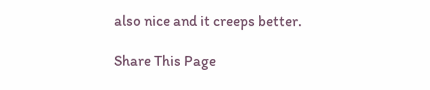also nice and it creeps better.

Share This Page